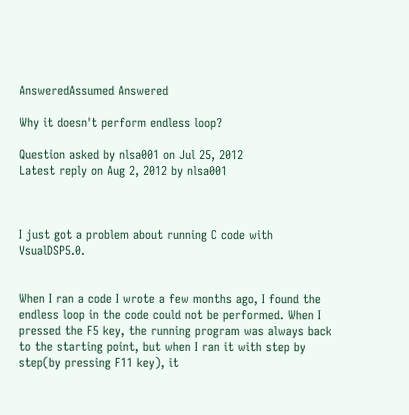AnsweredAssumed Answered

Why it doesn't perform endless loop?

Question asked by nlsa001 on Jul 25, 2012
Latest reply on Aug 2, 2012 by nlsa001



I just got a problem about running C code with VsualDSP5.0.


When I ran a code I wrote a few months ago, I found the endless loop in the code could not be performed. When I pressed the F5 key, the running program was always back to the starting point, but when I ran it with step by step(by pressing F11 key), it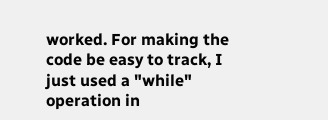worked. For making the code be easy to track, I just used a "while" operation in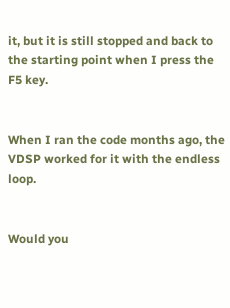it, but it is still stopped and back to the starting point when I press the F5 key.


When I ran the code months ago, the VDSP worked for it with the endless loop.


Would you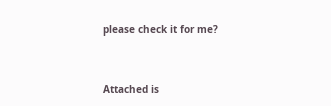please check it for me?


Attached is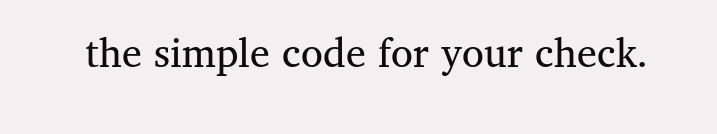the simple code for your check.